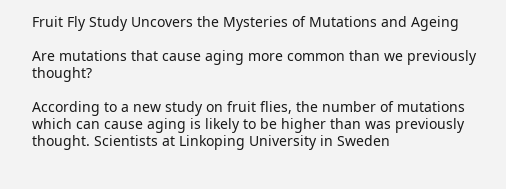Fruit Fly Study Uncovers the Mysteries of Mutations and Ageing

Are mutations that cause aging more common than we previously thought?

According to a new study on fruit flies, the number of mutations which can cause aging is likely to be higher than was previously thought. Scientists at Linkoping University in Sweden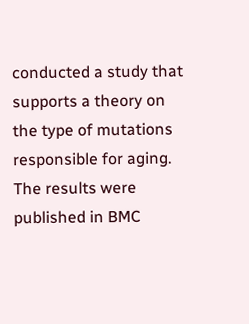conducted a study that supports a theory on the type of mutations responsible for aging. The results were published in BMC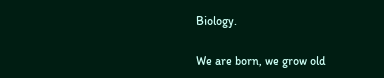Biology.

We are born, we grow old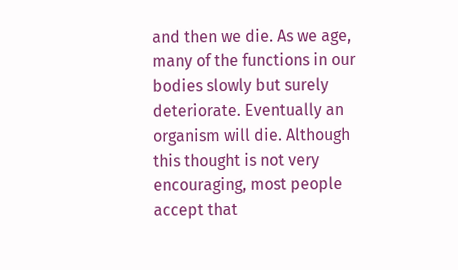and then we die. As we age, many of the functions in our bodies slowly but surely deteriorate. Eventually an organism will die. Although this thought is not very encouraging, most people accept that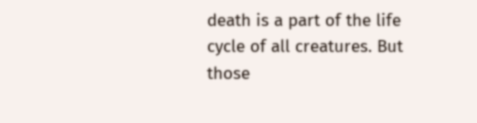death is a part of the life cycle of all creatures. But those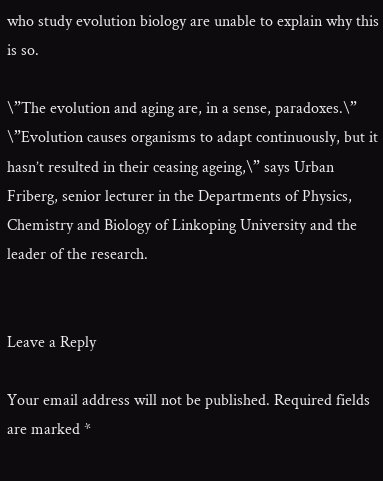who study evolution biology are unable to explain why this is so.

\”The evolution and aging are, in a sense, paradoxes.\” \”Evolution causes organisms to adapt continuously, but it hasn’t resulted in their ceasing ageing,\” says Urban Friberg, senior lecturer in the Departments of Physics, Chemistry and Biology of Linkoping University and the leader of the research.


Leave a Reply

Your email address will not be published. Required fields are marked *